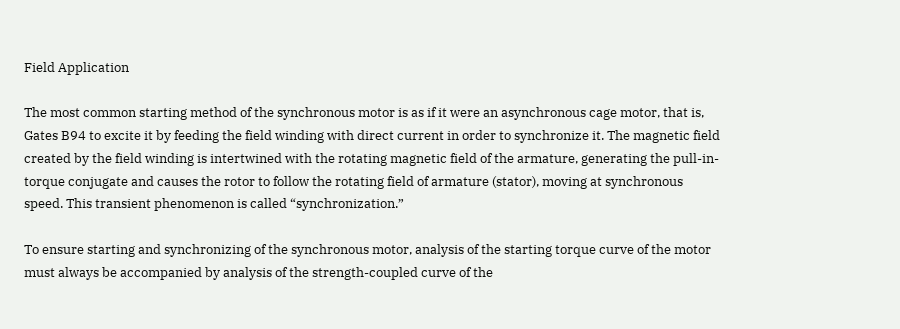Field Application

The most common starting method of the synchronous motor is as if it were an asynchronous cage motor, that is, Gates B94 to excite it by feeding the field winding with direct current in order to synchronize it. The magnetic field created by the field winding is intertwined with the rotating magnetic field of the armature, generating the pull-in-torque conjugate and causes the rotor to follow the rotating field of armature (stator), moving at synchronous speed. This transient phenomenon is called “synchronization.”

To ensure starting and synchronizing of the synchronous motor, analysis of the starting torque curve of the motor must always be accompanied by analysis of the strength-coupled curve of the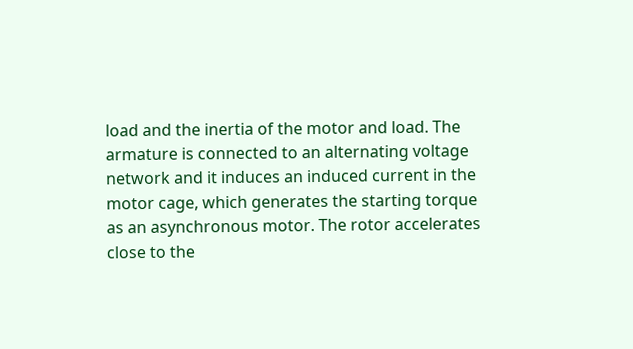load and the inertia of the motor and load. The armature is connected to an alternating voltage network and it induces an induced current in the motor cage, which generates the starting torque as an asynchronous motor. The rotor accelerates close to the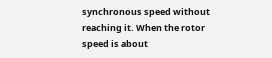synchronous speed without reaching it. When the rotor speed is about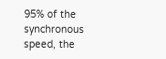95% of the synchronous speed, the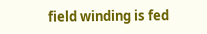field winding is fed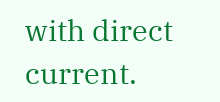with direct current.